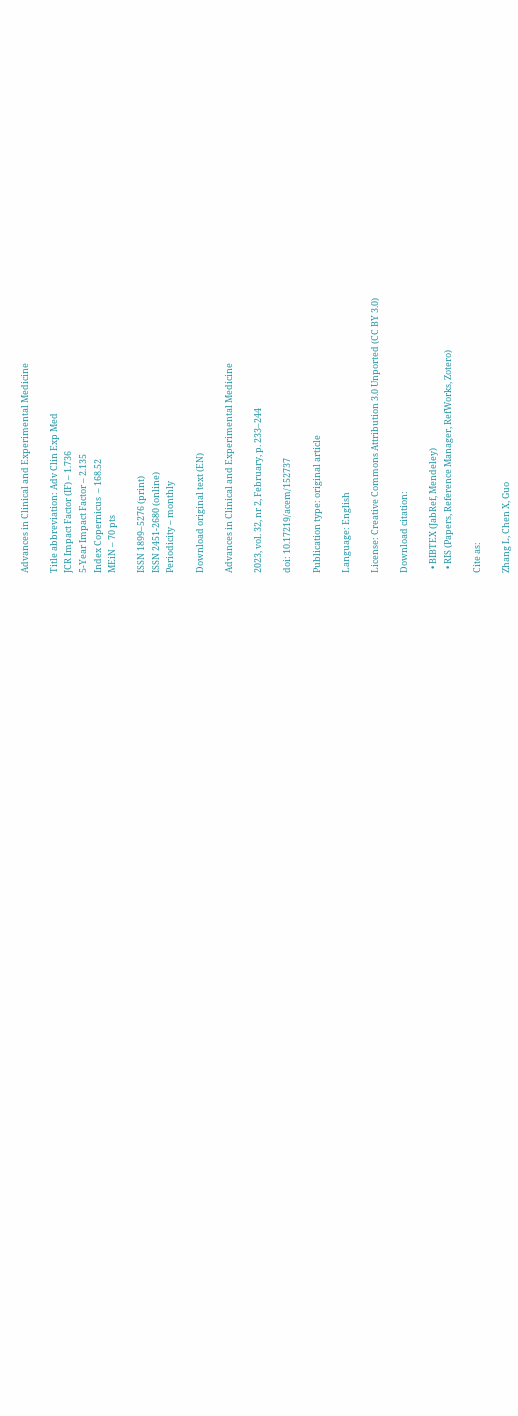Advances in Clinical and Experimental Medicine

Title abbreviation: Adv Clin Exp Med
JCR Impact Factor (IF) – 1.736
5-Year Impact Factor – 2.135
Index Copernicus  – 168.52
MEiN – 70 pts

ISSN 1899–5276 (print)
ISSN 2451-2680 (online)
Periodicity – monthly

Download original text (EN)

Advances in Clinical and Experimental Medicine

2023, vol. 32, nr 2, February, p. 233–244

doi: 10.17219/acem/152737

Publication type: original article

Language: English

License: Creative Commons Attribution 3.0 Unported (CC BY 3.0)

Download citation:

  • BIBTEX (JabRef, Mendeley)
  • RIS (Papers, Reference Manager, RefWorks, Zotero)

Cite as:

Zhang L, Chen X, Guo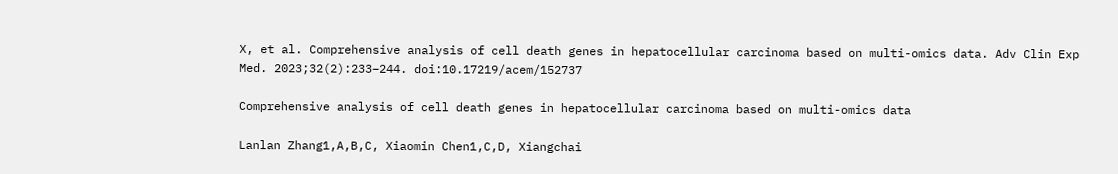X, et al. Comprehensive analysis of cell death genes in hepatocellular carcinoma based on multi-omics data. Adv Clin Exp Med. 2023;32(2):233–244. doi:10.17219/acem/152737

Comprehensive analysis of cell death genes in hepatocellular carcinoma based on multi-omics data

Lanlan Zhang1,A,B,C, Xiaomin Chen1,C,D, Xiangchai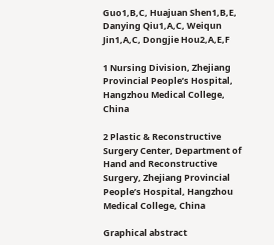Guo1,B,C, Huajuan Shen1,B,E, Danying Qiu1,A,C, Weiqun Jin1,A,C, Dongjie Hou2,A,E,F

1 Nursing Division, Zhejiang Provincial People’s Hospital, Hangzhou Medical College, China

2 Plastic & Reconstructive Surgery Center, Department of Hand and Reconstructive Surgery, Zhejiang Provincial People’s Hospital, Hangzhou Medical College, China

Graphical abstract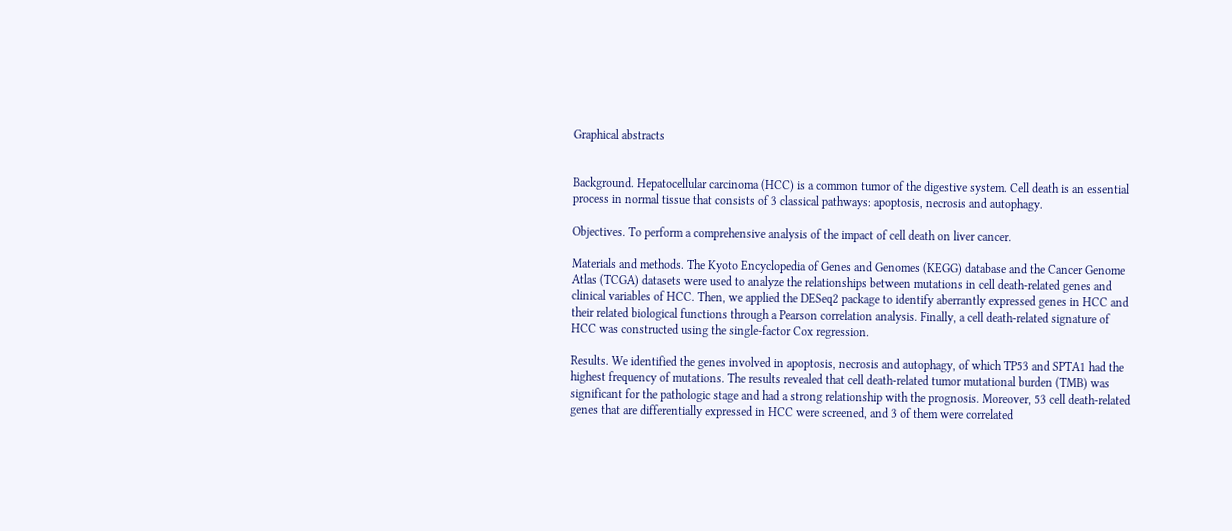Graphical abstracts


Background. Hepatocellular carcinoma (HCC) is a common tumor of the digestive system. Cell death is an essential process in normal tissue that consists of 3 classical pathways: apoptosis, necrosis and autophagy.

Objectives. To perform a comprehensive analysis of the impact of cell death on liver cancer.

Materials and methods. The Kyoto Encyclopedia of Genes and Genomes (KEGG) database and the Cancer Genome Atlas (TCGA) datasets were used to analyze the relationships between mutations in cell death-related genes and clinical variables of HCC. Then, we applied the DESeq2 package to identify aberrantly expressed genes in HCC and their related biological functions through a Pearson correlation analysis. Finally, a cell death-related signature of HCC was constructed using the single-factor Cox regression.

Results. We identified the genes involved in apoptosis, necrosis and autophagy, of which TP53 and SPTA1 had the highest frequency of mutations. The results revealed that cell death-related tumor mutational burden (TMB) was significant for the pathologic stage and had a strong relationship with the prognosis. Moreover, 53 cell death-related genes that are differentially expressed in HCC were screened, and 3 of them were correlated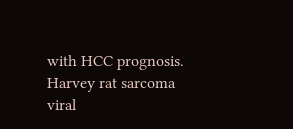with HCC prognosis. Harvey rat sarcoma viral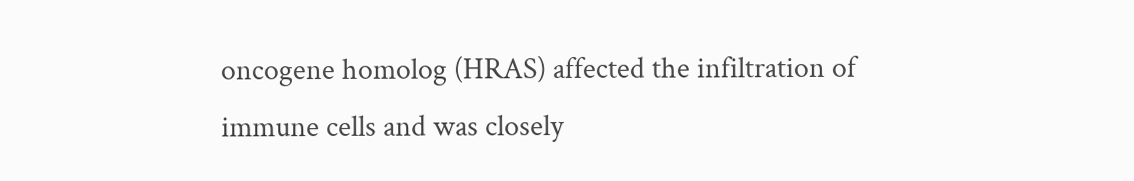oncogene homolog (HRAS) affected the infiltration of immune cells and was closely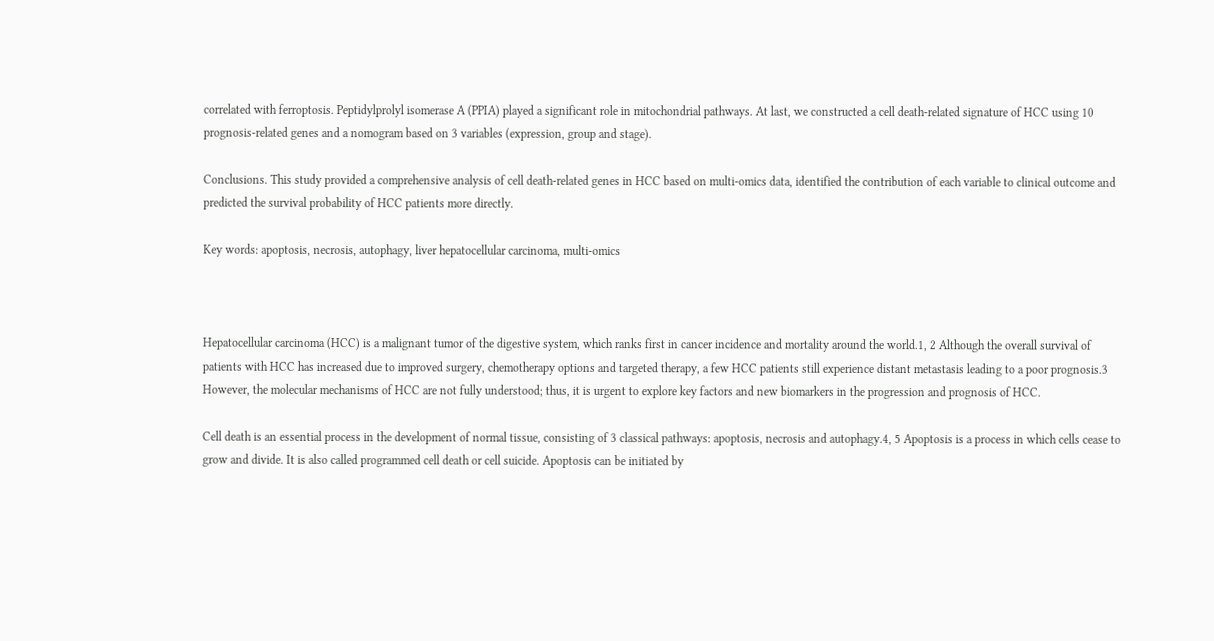correlated with ferroptosis. Peptidylprolyl isomerase A (PPIA) played a significant role in mitochondrial pathways. At last, we constructed a cell death-related signature of HCC using 10 prognosis-related genes and a nomogram based on 3 variables (expression, group and stage).

Conclusions. This study provided a comprehensive analysis of cell death-related genes in HCC based on multi-omics data, identified the contribution of each variable to clinical outcome and predicted the survival probability of HCC patients more directly.

Key words: apoptosis, necrosis, autophagy, liver hepatocellular carcinoma, multi-omics



Hepatocellular carcinoma (HCC) is a malignant tumor of the digestive system, which ranks first in cancer incidence and mortality around the world.1, 2 Although the overall survival of patients with HCC has increased due to improved surgery, chemotherapy options and targeted therapy, a few HCC patients still experience distant metastasis leading to a poor prognosis.3 However, the molecular mechanisms of HCC are not fully understood; thus, it is urgent to explore key factors and new biomarkers in the progression and prognosis of HCC.

Cell death is an essential process in the development of normal tissue, consisting of 3 classical pathways: apoptosis, necrosis and autophagy.4, 5 Apoptosis is a process in which cells cease to grow and divide. It is also called programmed cell death or cell suicide. Apoptosis can be initiated by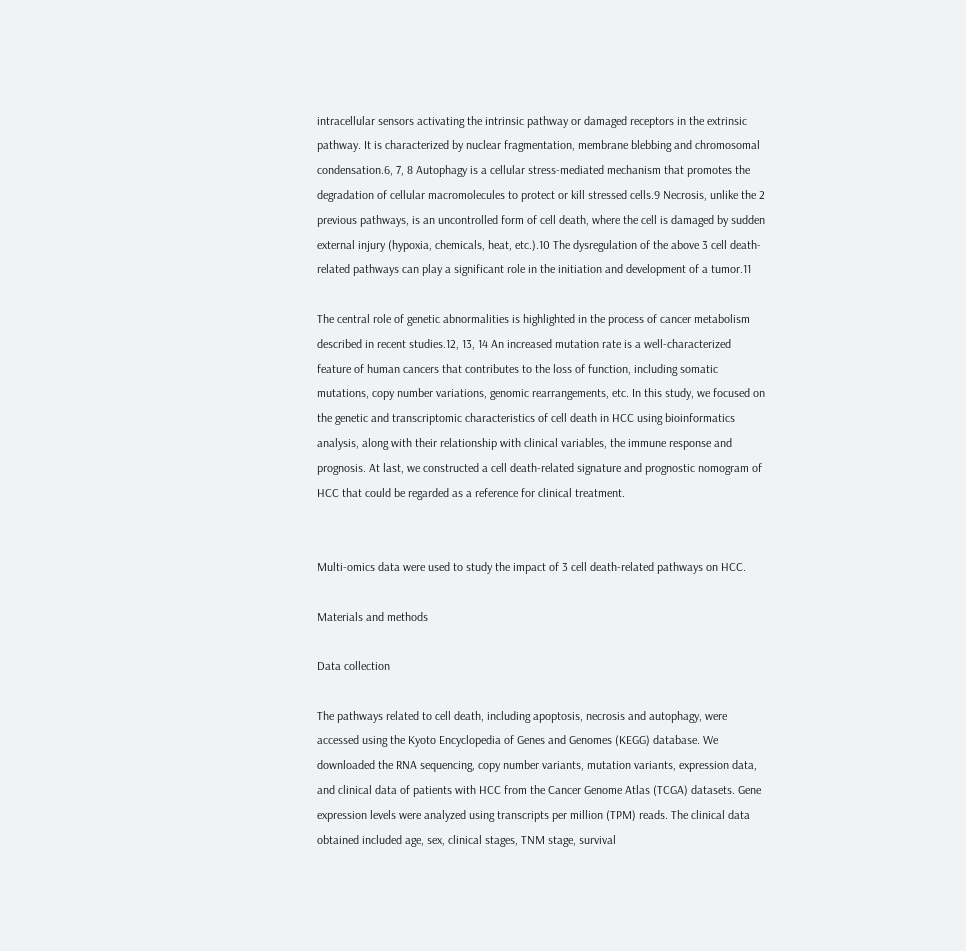intracellular sensors activating the intrinsic pathway or damaged receptors in the extrinsic pathway. It is characterized by nuclear fragmentation, membrane blebbing and chromosomal condensation.6, 7, 8 Autophagy is a cellular stress-mediated mechanism that promotes the degradation of cellular macromolecules to protect or kill stressed cells.9 Necrosis, unlike the 2 previous pathways, is an uncontrolled form of cell death, where the cell is damaged by sudden external injury (hypoxia, chemicals, heat, etc.).10 The dysregulation of the above 3 cell death-related pathways can play a significant role in the initiation and development of a tumor.11

The central role of genetic abnormalities is highlighted in the process of cancer metabolism described in recent studies.12, 13, 14 An increased mutation rate is a well-characterized feature of human cancers that contributes to the loss of function, including somatic mutations, copy number variations, genomic rearrangements, etc. In this study, we focused on the genetic and transcriptomic characteristics of cell death in HCC using bioinformatics analysis, along with their relationship with clinical variables, the immune response and prognosis. At last, we constructed a cell death-related signature and prognostic nomogram of HCC that could be regarded as a reference for clinical treatment.


Multi-omics data were used to study the impact of 3 cell death-related pathways on HCC.

Materials and methods

Data collection

The pathways related to cell death, including apoptosis, necrosis and autophagy, were accessed using the Kyoto Encyclopedia of Genes and Genomes (KEGG) database. We downloaded the RNA sequencing, copy number variants, mutation variants, expression data, and clinical data of patients with HCC from the Cancer Genome Atlas (TCGA) datasets. Gene expression levels were analyzed using transcripts per million (TPM) reads. The clinical data obtained included age, sex, clinical stages, TNM stage, survival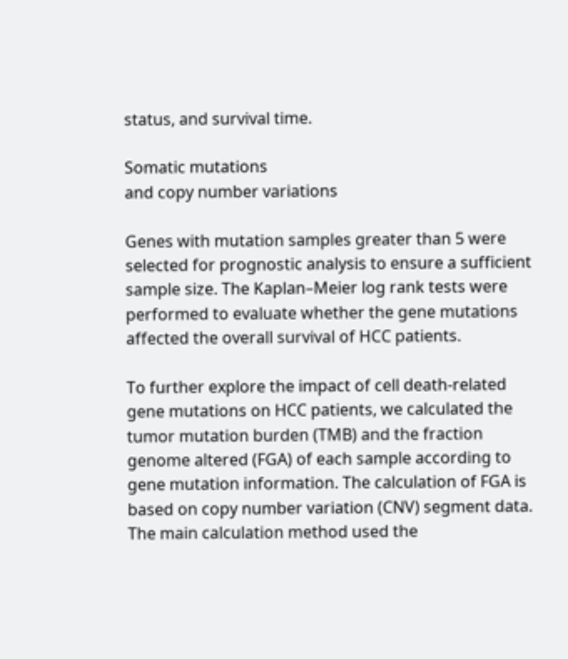status, and survival time.

Somatic mutations
and copy number variations

Genes with mutation samples greater than 5 were selected for prognostic analysis to ensure a sufficient sample size. The Kaplan–Meier log rank tests were performed to evaluate whether the gene mutations affected the overall survival of HCC patients.

To further explore the impact of cell death-related gene mutations on HCC patients, we calculated the tumor mutation burden (TMB) and the fraction genome altered (FGA) of each sample according to gene mutation information. The calculation of FGA is based on copy number variation (CNV) segment data. The main calculation method used the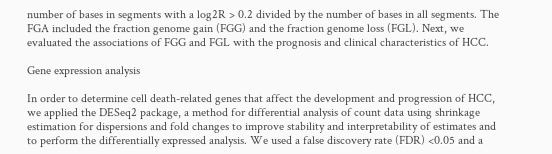number of bases in segments with a log2R > 0.2 divided by the number of bases in all segments. The FGA included the fraction genome gain (FGG) and the fraction genome loss (FGL). Next, we evaluated the associations of FGG and FGL with the prognosis and clinical characteristics of HCC.

Gene expression analysis

In order to determine cell death-related genes that affect the development and progression of HCC, we applied the DESeq2 package, a method for differential analysis of count data using shrinkage estimation for dispersions and fold changes to improve stability and interpretability of estimates and to perform the differentially expressed analysis. We used a false discovery rate (FDR) <0.05 and a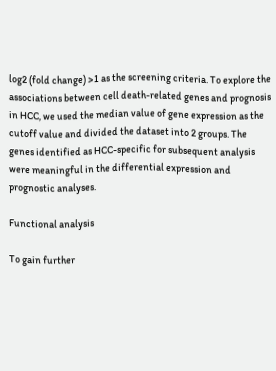log2 (fold change) >1 as the screening criteria. To explore the associations between cell death-related genes and prognosis in HCC, we used the median value of gene expression as the cutoff value and divided the dataset into 2 groups. The genes identified as HCC-specific for subsequent analysis were meaningful in the differential expression and prognostic analyses.

Functional analysis

To gain further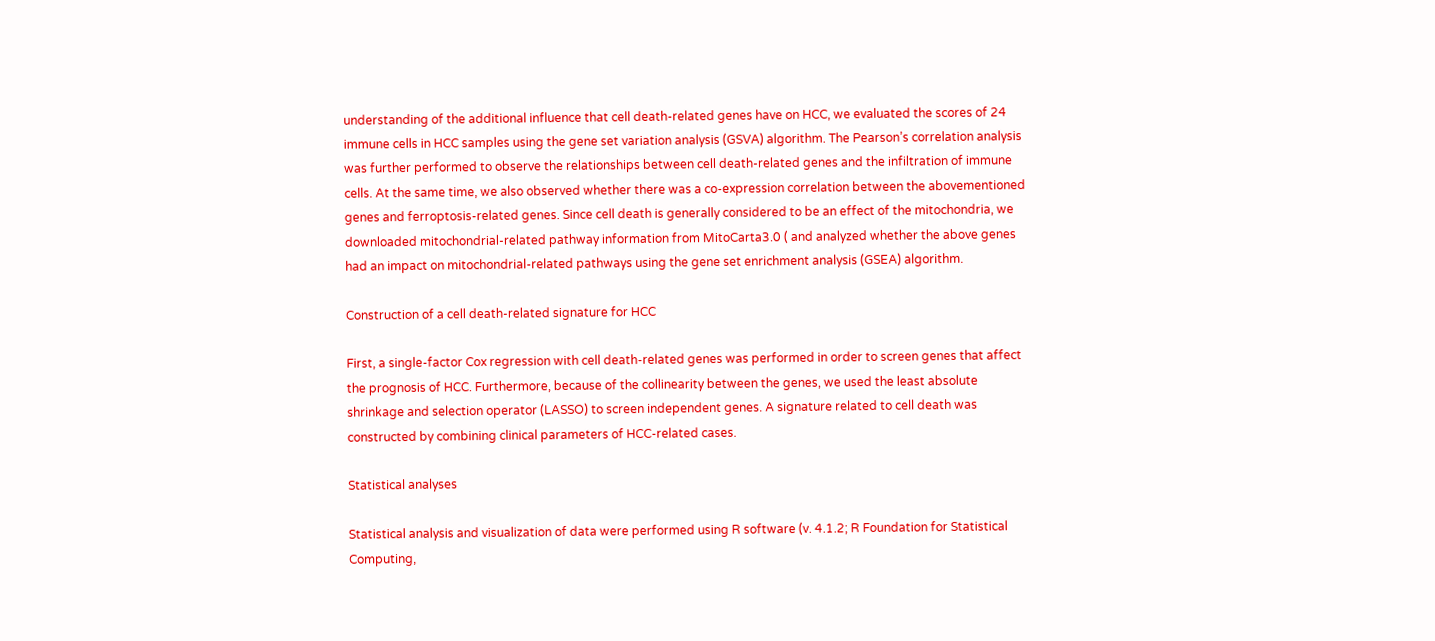understanding of the additional influence that cell death-related genes have on HCC, we evaluated the scores of 24 immune cells in HCC samples using the gene set variation analysis (GSVA) algorithm. The Pearson’s correlation analysis was further performed to observe the relationships between cell death-related genes and the infiltration of immune cells. At the same time, we also observed whether there was a co-expression correlation between the abovementioned genes and ferroptosis-related genes. Since cell death is generally considered to be an effect of the mitochondria, we downloaded mitochondrial-related pathway information from MitoCarta3.0 ( and analyzed whether the above genes had an impact on mitochondrial-related pathways using the gene set enrichment analysis (GSEA) algorithm.

Construction of a cell death-related signature for HCC

First, a single-factor Cox regression with cell death-related genes was performed in order to screen genes that affect the prognosis of HCC. Furthermore, because of the collinearity between the genes, we used the least absolute shrinkage and selection operator (LASSO) to screen independent genes. A signature related to cell death was constructed by combining clinical parameters of HCC-related cases.

Statistical analyses

Statistical analysis and visualization of data were performed using R software (v. 4.1.2; R Foundation for Statistical Computing,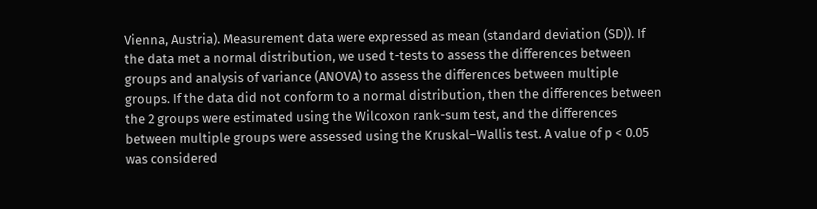Vienna, Austria). Measurement data were expressed as mean (standard deviation (SD)). If the data met a normal distribution, we used t-tests to assess the differences between groups and analysis of variance (ANOVA) to assess the differences between multiple groups. If the data did not conform to a normal distribution, then the differences between the 2 groups were estimated using the Wilcoxon rank-sum test, and the differences between multiple groups were assessed using the Kruskal–Wallis test. A value of p < 0.05 was considered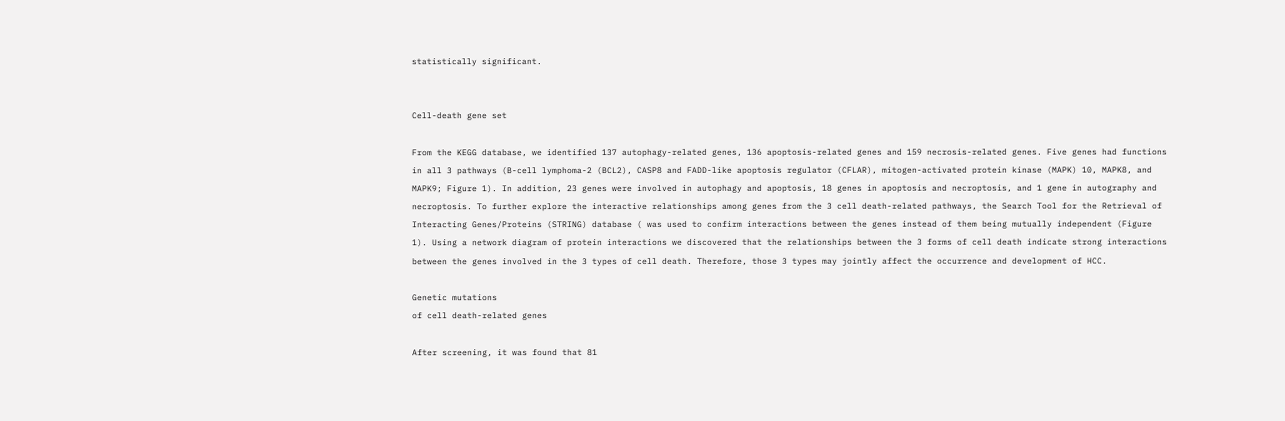statistically significant.


Cell-death gene set

From the KEGG database, we identified 137 autophagy-related genes, 136 apoptosis-related genes and 159 necrosis-related genes. Five genes had functions in all 3 pathways (B-cell lymphoma-2 (BCL2), CASP8 and FADD-like apoptosis regulator (CFLAR), mitogen-activated protein kinase (MAPK) 10, MAPK8, and MAPK9; Figure 1). In addition, 23 genes were involved in autophagy and apoptosis, 18 genes in apoptosis and necroptosis, and 1 gene in autography and necroptosis. To further explore the interactive relationships among genes from the 3 cell death-related pathways, the Search Tool for the Retrieval of Interacting Genes/Proteins (STRING) database ( was used to confirm interactions between the genes instead of them being mutually independent (Figure 1). Using a network diagram of protein interactions we discovered that the relationships between the 3 forms of cell death indicate strong interactions between the genes involved in the 3 types of cell death. Therefore, those 3 types may jointly affect the occurrence and development of HCC.

Genetic mutations
of cell death-related genes

After screening, it was found that 81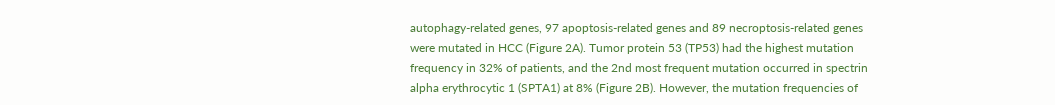autophagy-related genes, 97 apoptosis-related genes and 89 necroptosis-related genes were mutated in HCC (Figure 2A). Tumor protein 53 (TP53) had the highest mutation frequency in 32% of patients, and the 2nd most frequent mutation occurred in spectrin alpha erythrocytic 1 (SPTA1) at 8% (Figure 2B). However, the mutation frequencies of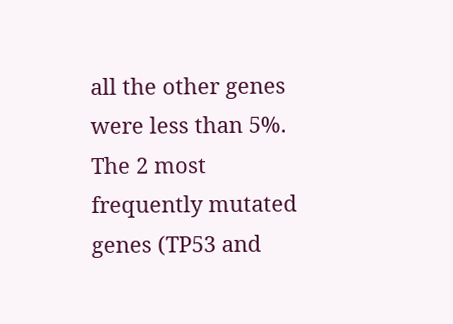all the other genes were less than 5%. The 2 most frequently mutated genes (TP53 and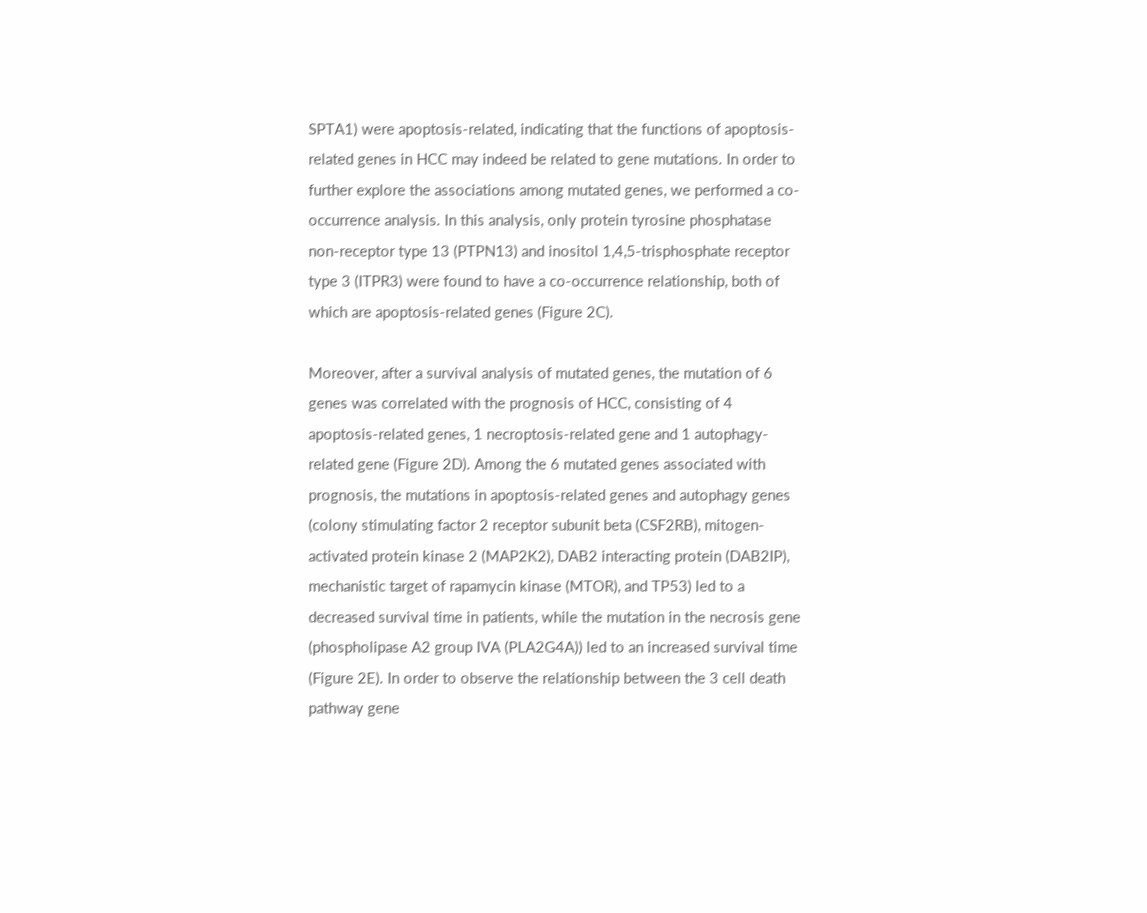SPTA1) were apoptosis-related, indicating that the functions of apoptosis-related genes in HCC may indeed be related to gene mutations. In order to further explore the associations among mutated genes, we performed a co-occurrence analysis. In this analysis, only protein tyrosine phosphatase non-receptor type 13 (PTPN13) and inositol 1,4,5-trisphosphate receptor type 3 (ITPR3) were found to have a co-occurrence relationship, both of which are apoptosis-related genes (Figure 2C).

Moreover, after a survival analysis of mutated genes, the mutation of 6 genes was correlated with the prognosis of HCC, consisting of 4 apoptosis-related genes, 1 necroptosis-related gene and 1 autophagy-related gene (Figure 2D). Among the 6 mutated genes associated with prognosis, the mutations in apoptosis-related genes and autophagy genes (colony stimulating factor 2 receptor subunit beta (CSF2RB), mitogen-activated protein kinase 2 (MAP2K2), DAB2 interacting protein (DAB2IP), mechanistic target of rapamycin kinase (MTOR), and TP53) led to a decreased survival time in patients, while the mutation in the necrosis gene (phospholipase A2 group IVA (PLA2G4A)) led to an increased survival time (Figure 2E). In order to observe the relationship between the 3 cell death pathway gene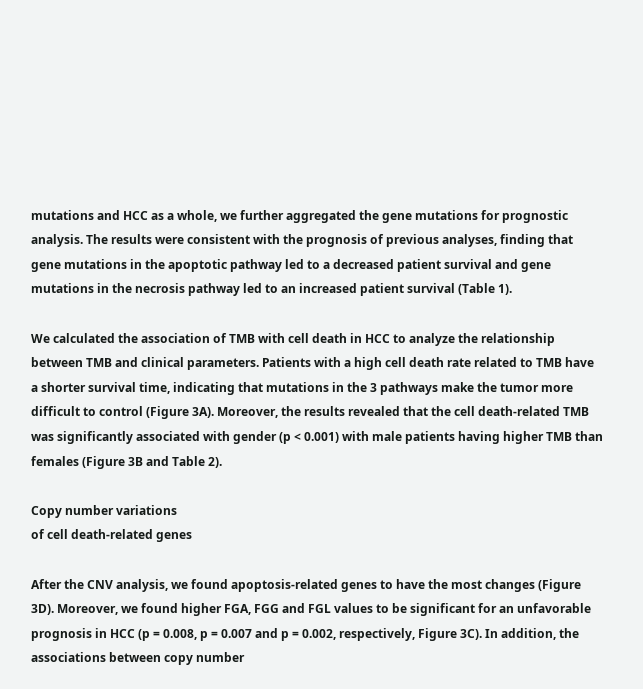mutations and HCC as a whole, we further aggregated the gene mutations for prognostic analysis. The results were consistent with the prognosis of previous analyses, finding that gene mutations in the apoptotic pathway led to a decreased patient survival and gene mutations in the necrosis pathway led to an increased patient survival (Table 1).

We calculated the association of TMB with cell death in HCC to analyze the relationship between TMB and clinical parameters. Patients with a high cell death rate related to TMB have a shorter survival time, indicating that mutations in the 3 pathways make the tumor more difficult to control (Figure 3A). Moreover, the results revealed that the cell death-related TMB was significantly associated with gender (p < 0.001) with male patients having higher TMB than females (Figure 3B and Table 2).

Copy number variations
of cell death-related genes

After the CNV analysis, we found apoptosis-related genes to have the most changes (Figure 3D). Moreover, we found higher FGA, FGG and FGL values to be significant for an unfavorable prognosis in HCC (p = 0.008, p = 0.007 and p = 0.002, respectively, Figure 3C). In addition, the associations between copy number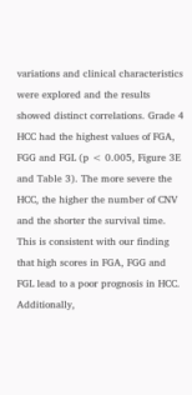variations and clinical characteristics were explored and the results showed distinct correlations. Grade 4 HCC had the highest values of FGA, FGG and FGL (p < 0.005, Figure 3E and Table 3). The more severe the HCC, the higher the number of CNV and the shorter the survival time. This is consistent with our finding that high scores in FGA, FGG and FGL lead to a poor prognosis in HCC. Additionally,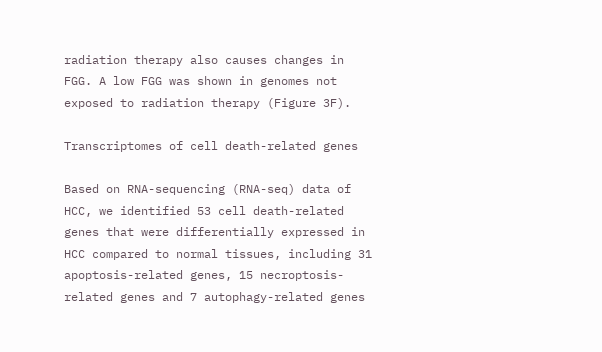radiation therapy also causes changes in FGG. A low FGG was shown in genomes not exposed to radiation therapy (Figure 3F).

Transcriptomes of cell death-related genes

Based on RNA-sequencing (RNA-seq) data of HCC, we identified 53 cell death-related genes that were differentially expressed in HCC compared to normal tissues, including 31 apoptosis-related genes, 15 necroptosis-related genes and 7 autophagy-related genes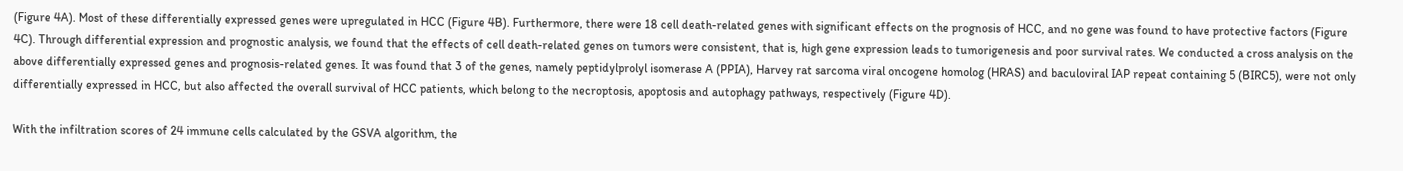(Figure 4A). Most of these differentially expressed genes were upregulated in HCC (Figure 4B). Furthermore, there were 18 cell death-related genes with significant effects on the prognosis of HCC, and no gene was found to have protective factors (Figure 4C). Through differential expression and prognostic analysis, we found that the effects of cell death-related genes on tumors were consistent, that is, high gene expression leads to tumorigenesis and poor survival rates. We conducted a cross analysis on the above differentially expressed genes and prognosis-related genes. It was found that 3 of the genes, namely peptidylprolyl isomerase A (PPIA), Harvey rat sarcoma viral oncogene homolog (HRAS) and baculoviral IAP repeat containing 5 (BIRC5), were not only differentially expressed in HCC, but also affected the overall survival of HCC patients, which belong to the necroptosis, apoptosis and autophagy pathways, respectively (Figure 4D).

With the infiltration scores of 24 immune cells calculated by the GSVA algorithm, the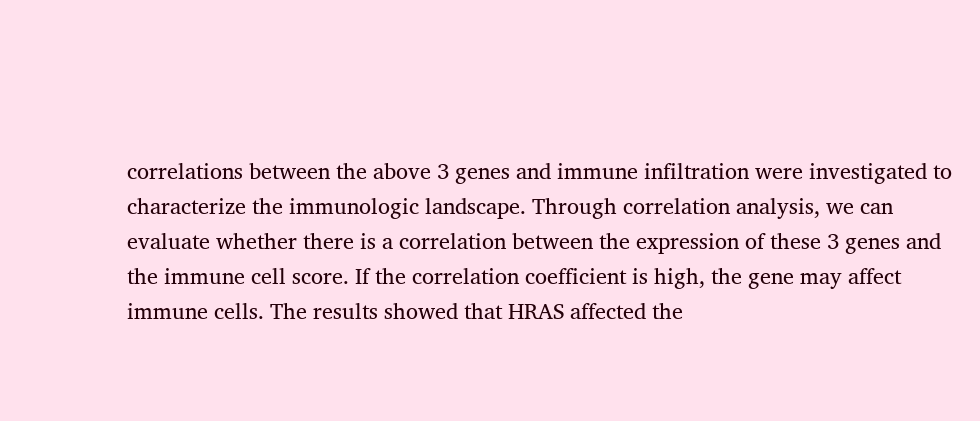correlations between the above 3 genes and immune infiltration were investigated to characterize the immunologic landscape. Through correlation analysis, we can evaluate whether there is a correlation between the expression of these 3 genes and the immune cell score. If the correlation coefficient is high, the gene may affect immune cells. The results showed that HRAS affected the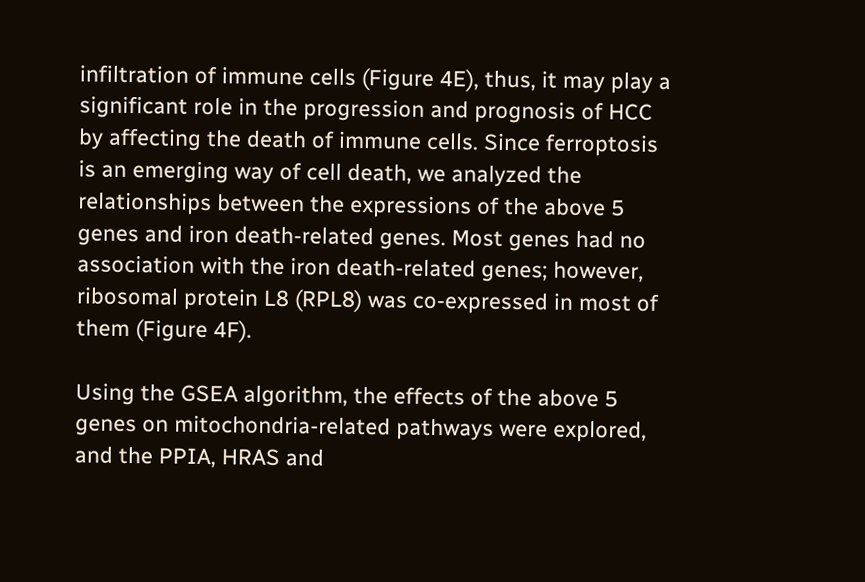infiltration of immune cells (Figure 4E), thus, it may play a significant role in the progression and prognosis of HCC by affecting the death of immune cells. Since ferroptosis is an emerging way of cell death, we analyzed the relationships between the expressions of the above 5 genes and iron death-related genes. Most genes had no association with the iron death-related genes; however, ribosomal protein L8 (RPL8) was co-expressed in most of them (Figure 4F).

Using the GSEA algorithm, the effects of the above 5 genes on mitochondria-related pathways were explored, and the PPIA, HRAS and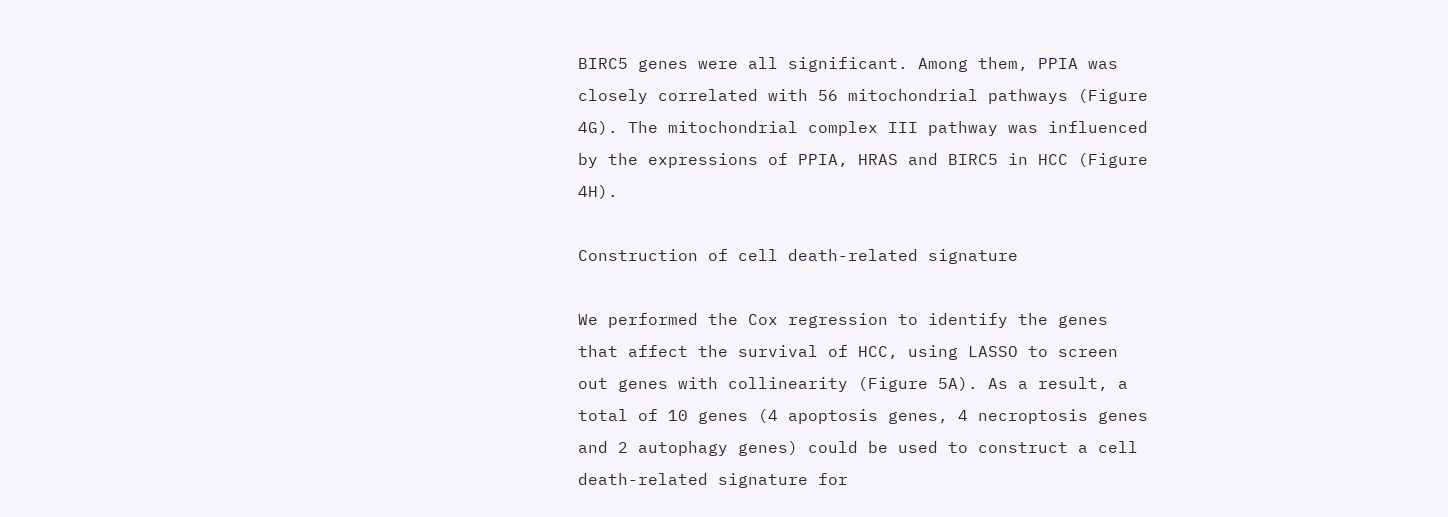BIRC5 genes were all significant. Among them, PPIA was closely correlated with 56 mitochondrial pathways (Figure 4G). The mitochondrial complex III pathway was influenced by the expressions of PPIA, HRAS and BIRC5 in HCC (Figure 4H).

Construction of cell death-related signature

We performed the Cox regression to identify the genes that affect the survival of HCC, using LASSO to screen out genes with collinearity (Figure 5A). As a result, a total of 10 genes (4 apoptosis genes, 4 necroptosis genes and 2 autophagy genes) could be used to construct a cell death-related signature for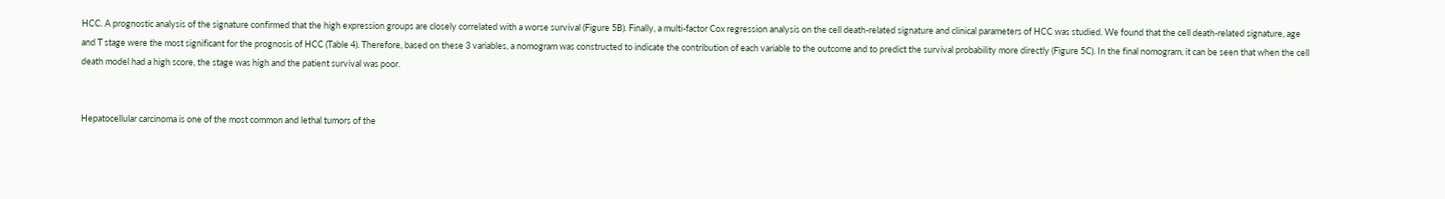HCC. A prognostic analysis of the signature confirmed that the high expression groups are closely correlated with a worse survival (Figure 5B). Finally, a multi-factor Cox regression analysis on the cell death-related signature and clinical parameters of HCC was studied. We found that the cell death-related signature, age and T stage were the most significant for the prognosis of HCC (Table 4). Therefore, based on these 3 variables, a nomogram was constructed to indicate the contribution of each variable to the outcome and to predict the survival probability more directly (Figure 5C). In the final nomogram, it can be seen that when the cell death model had a high score, the stage was high and the patient survival was poor.


Hepatocellular carcinoma is one of the most common and lethal tumors of the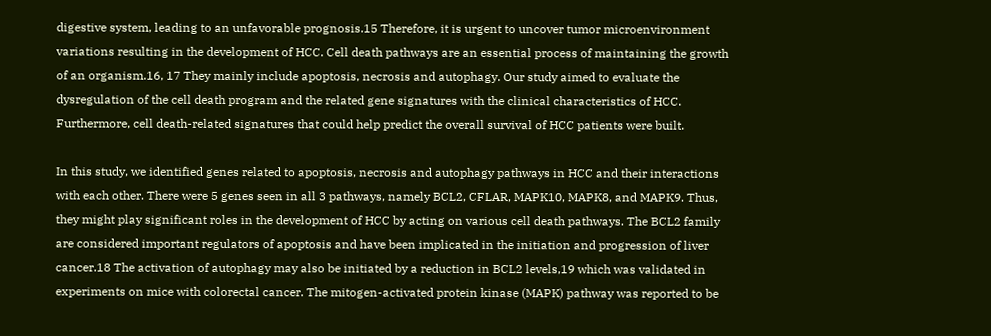digestive system, leading to an unfavorable prognosis.15 Therefore, it is urgent to uncover tumor microenvironment variations resulting in the development of HCC. Cell death pathways are an essential process of maintaining the growth of an organism.16, 17 They mainly include apoptosis, necrosis and autophagy. Our study aimed to evaluate the dysregulation of the cell death program and the related gene signatures with the clinical characteristics of HCC. Furthermore, cell death-related signatures that could help predict the overall survival of HCC patients were built.

In this study, we identified genes related to apoptosis, necrosis and autophagy pathways in HCC and their interactions with each other. There were 5 genes seen in all 3 pathways, namely BCL2, CFLAR, MAPK10, MAPK8, and MAPK9. Thus, they might play significant roles in the development of HCC by acting on various cell death pathways. The BCL2 family are considered important regulators of apoptosis and have been implicated in the initiation and progression of liver cancer.18 The activation of autophagy may also be initiated by a reduction in BCL2 levels,19 which was validated in experiments on mice with colorectal cancer. The mitogen-activated protein kinase (MAPK) pathway was reported to be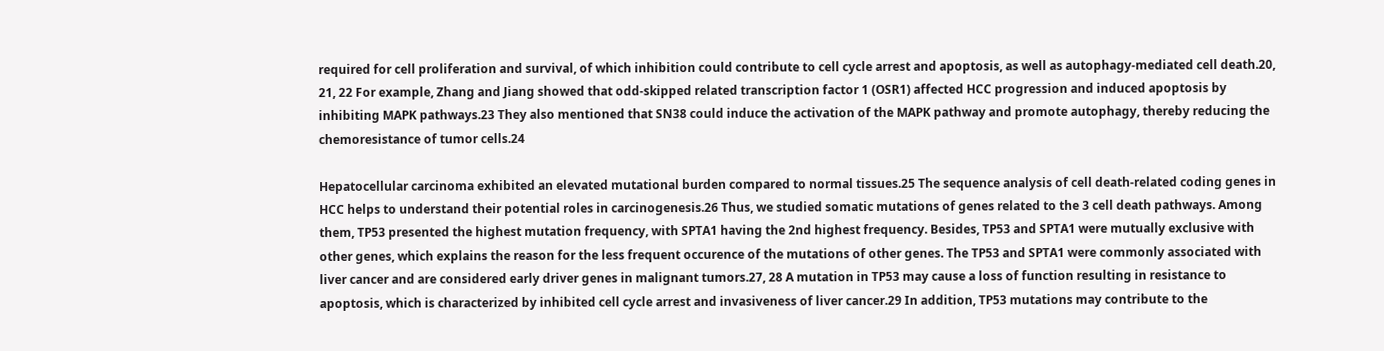required for cell proliferation and survival, of which inhibition could contribute to cell cycle arrest and apoptosis, as well as autophagy-mediated cell death.20, 21, 22 For example, Zhang and Jiang showed that odd-skipped related transcription factor 1 (OSR1) affected HCC progression and induced apoptosis by inhibiting MAPK pathways.23 They also mentioned that SN38 could induce the activation of the MAPK pathway and promote autophagy, thereby reducing the chemoresistance of tumor cells.24

Hepatocellular carcinoma exhibited an elevated mutational burden compared to normal tissues.25 The sequence analysis of cell death-related coding genes in HCC helps to understand their potential roles in carcinogenesis.26 Thus, we studied somatic mutations of genes related to the 3 cell death pathways. Among them, TP53 presented the highest mutation frequency, with SPTA1 having the 2nd highest frequency. Besides, TP53 and SPTA1 were mutually exclusive with other genes, which explains the reason for the less frequent occurence of the mutations of other genes. The TP53 and SPTA1 were commonly associated with liver cancer and are considered early driver genes in malignant tumors.27, 28 A mutation in TP53 may cause a loss of function resulting in resistance to apoptosis, which is characterized by inhibited cell cycle arrest and invasiveness of liver cancer.29 In addition, TP53 mutations may contribute to the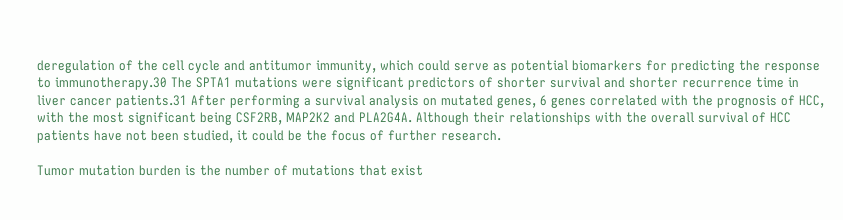deregulation of the cell cycle and antitumor immunity, which could serve as potential biomarkers for predicting the response to immunotherapy.30 The SPTA1 mutations were significant predictors of shorter survival and shorter recurrence time in liver cancer patients.31 After performing a survival analysis on mutated genes, 6 genes correlated with the prognosis of HCC, with the most significant being CSF2RB, MAP2K2 and PLA2G4A. Although their relationships with the overall survival of HCC patients have not been studied, it could be the focus of further research.

Tumor mutation burden is the number of mutations that exist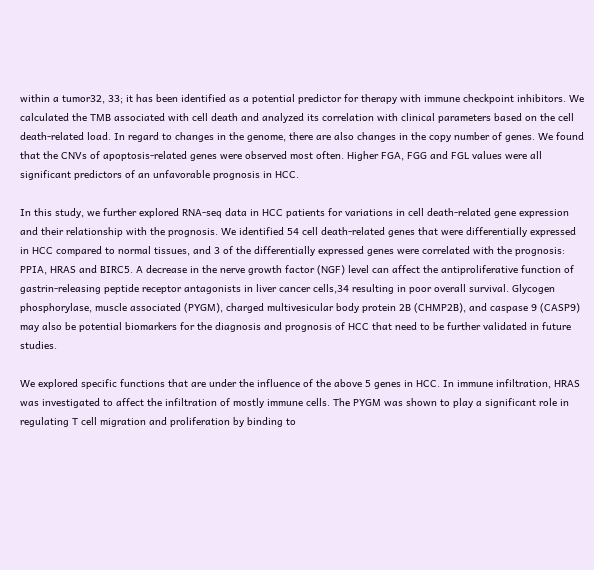within a tumor32, 33; it has been identified as a potential predictor for therapy with immune checkpoint inhibitors. We calculated the TMB associated with cell death and analyzed its correlation with clinical parameters based on the cell death-related load. In regard to changes in the genome, there are also changes in the copy number of genes. We found that the CNVs of apoptosis-related genes were observed most often. Higher FGA, FGG and FGL values were all significant predictors of an unfavorable prognosis in HCC.

In this study, we further explored RNA-seq data in HCC patients for variations in cell death-related gene expression and their relationship with the prognosis. We identified 54 cell death-related genes that were differentially expressed in HCC compared to normal tissues, and 3 of the differentially expressed genes were correlated with the prognosis: PPIA, HRAS and BIRC5. A decrease in the nerve growth factor (NGF) level can affect the antiproliferative function of gastrin-releasing peptide receptor antagonists in liver cancer cells,34 resulting in poor overall survival. Glycogen phosphorylase, muscle associated (PYGM), charged multivesicular body protein 2B (CHMP2B), and caspase 9 (CASP9) may also be potential biomarkers for the diagnosis and prognosis of HCC that need to be further validated in future studies.

We explored specific functions that are under the influence of the above 5 genes in HCC. In immune infiltration, HRAS was investigated to affect the infiltration of mostly immune cells. The PYGM was shown to play a significant role in regulating T cell migration and proliferation by binding to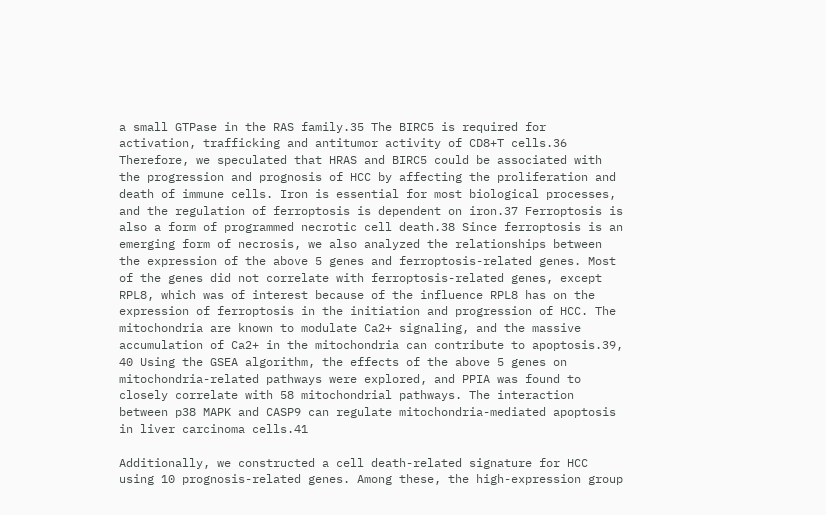a small GTPase in the RAS family.35 The BIRC5 is required for activation, trafficking and antitumor activity of CD8+T cells.36 Therefore, we speculated that HRAS and BIRC5 could be associated with the progression and prognosis of HCC by affecting the proliferation and death of immune cells. Iron is essential for most biological processes, and the regulation of ferroptosis is dependent on iron.37 Ferroptosis is also a form of programmed necrotic cell death.38 Since ferroptosis is an emerging form of necrosis, we also analyzed the relationships between the expression of the above 5 genes and ferroptosis-related genes. Most of the genes did not correlate with ferroptosis-related genes, except RPL8, which was of interest because of the influence RPL8 has on the expression of ferroptosis in the initiation and progression of HCC. The mitochondria are known to modulate Ca2+ signaling, and the massive accumulation of Ca2+ in the mitochondria can contribute to apoptosis.39, 40 Using the GSEA algorithm, the effects of the above 5 genes on mitochondria-related pathways were explored, and PPIA was found to closely correlate with 58 mitochondrial pathways. The interaction between p38 MAPK and CASP9 can regulate mitochondria-mediated apoptosis in liver carcinoma cells.41

Additionally, we constructed a cell death-related signature for HCC using 10 prognosis-related genes. Among these, the high-expression group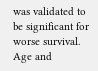was validated to be significant for worse survival. Age and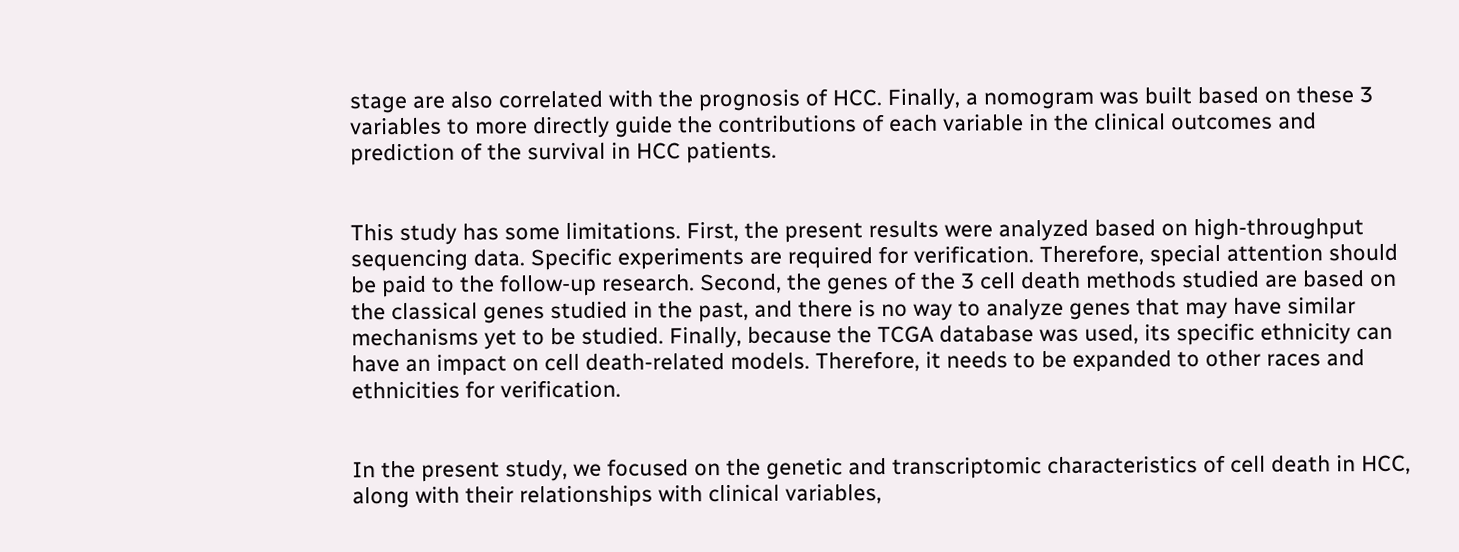stage are also correlated with the prognosis of HCC. Finally, a nomogram was built based on these 3 variables to more directly guide the contributions of each variable in the clinical outcomes and prediction of the survival in HCC patients.


This study has some limitations. First, the present results were analyzed based on high-throughput sequencing data. Specific experiments are required for verification. Therefore, special attention should be paid to the follow-up research. Second, the genes of the 3 cell death methods studied are based on the classical genes studied in the past, and there is no way to analyze genes that may have similar mechanisms yet to be studied. Finally, because the TCGA database was used, its specific ethnicity can have an impact on cell death-related models. Therefore, it needs to be expanded to other races and ethnicities for verification.


In the present study, we focused on the genetic and transcriptomic characteristics of cell death in HCC, along with their relationships with clinical variables,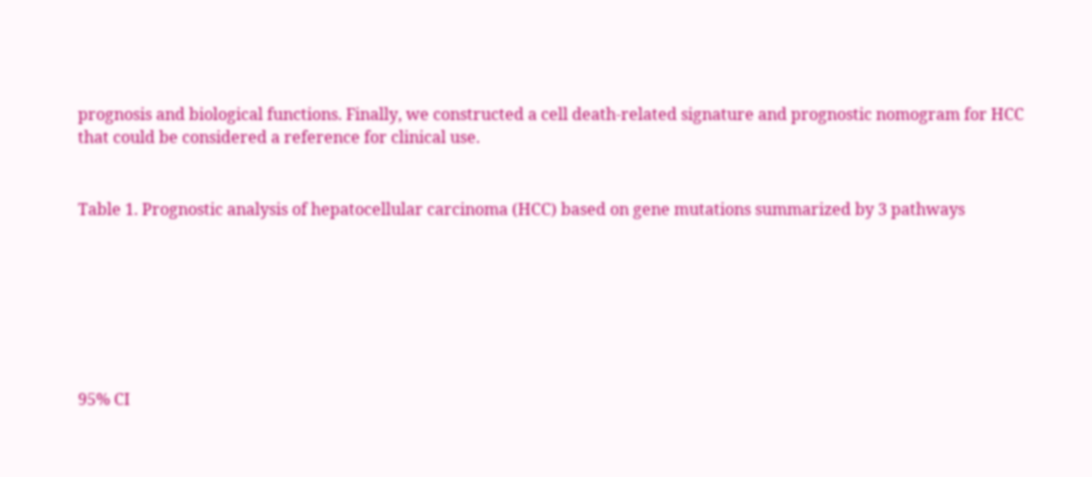prognosis and biological functions. Finally, we constructed a cell death-related signature and prognostic nomogram for HCC that could be considered a reference for clinical use.


Table 1. Prognostic analysis of hepatocellular carcinoma (HCC) based on gene mutations summarized by 3 pathways







95% CI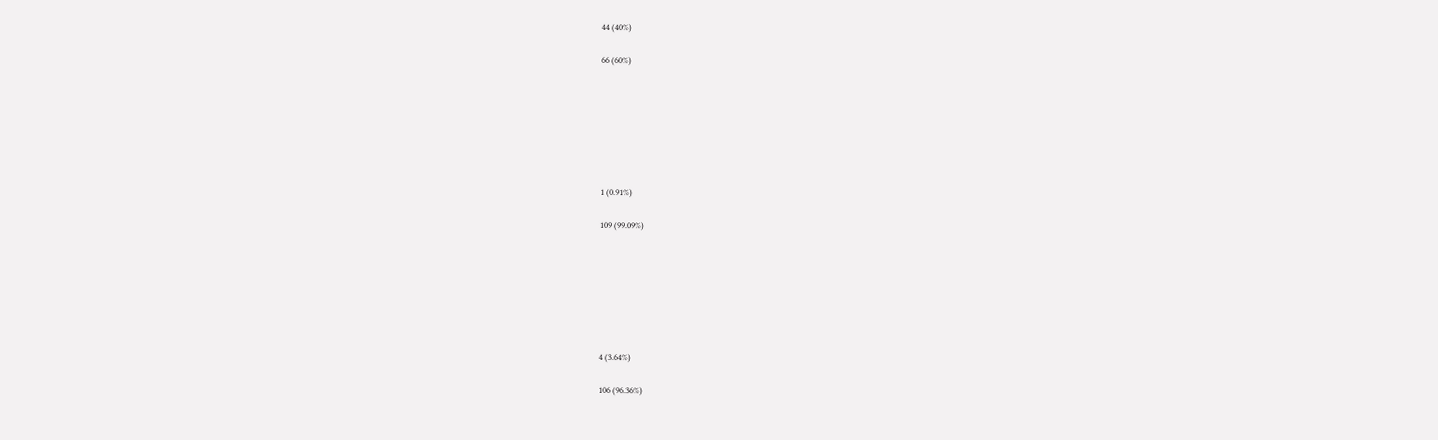44 (40%)

66 (60%)







1 (0.91%)

109 (99.09%)







4 (3.64%)

106 (96.36%)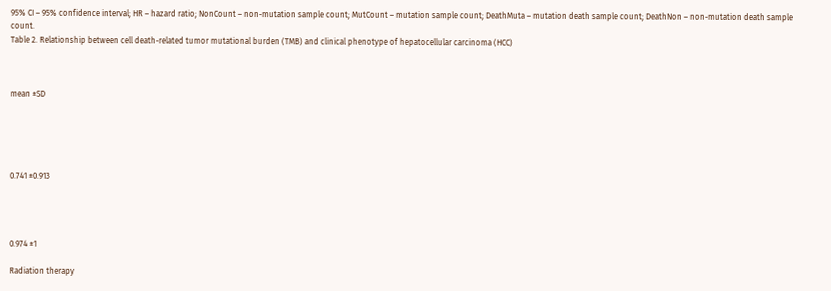95% CI – 95% confidence interval; HR – hazard ratio; NonCount – non-mutation sample count; MutCount – mutation sample count; DeathMuta – mutation death sample count; DeathNon – non-mutation death sample count.
Table 2. Relationship between cell death-related tumor mutational burden (TMB) and clinical phenotype of hepatocellular carcinoma (HCC)



mean ±SD





0.741 ±0.913




0.974 ±1

Radiation therapy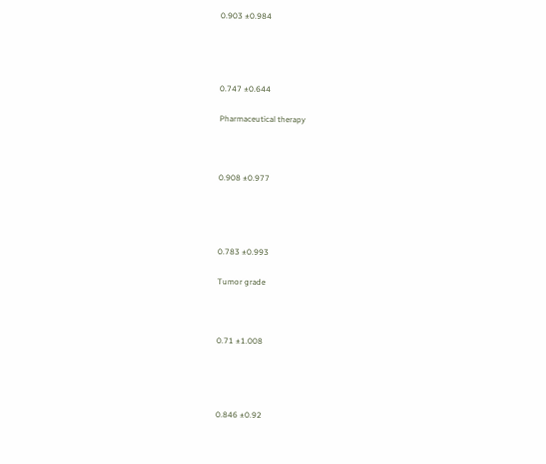0.903 ±0.984




0.747 ±0.644

Pharmaceutical therapy



0.908 ±0.977




0.783 ±0.993

Tumor grade



0.71 ±1.008




0.846 ±0.92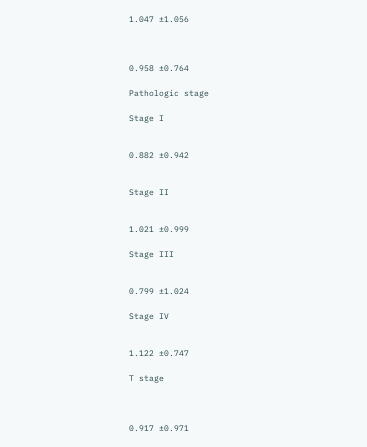1.047 ±1.056



0.958 ±0.764

Pathologic stage

Stage I


0.882 ±0.942


Stage II


1.021 ±0.999

Stage III


0.799 ±1.024

Stage IV


1.122 ±0.747

T stage



0.917 ±0.971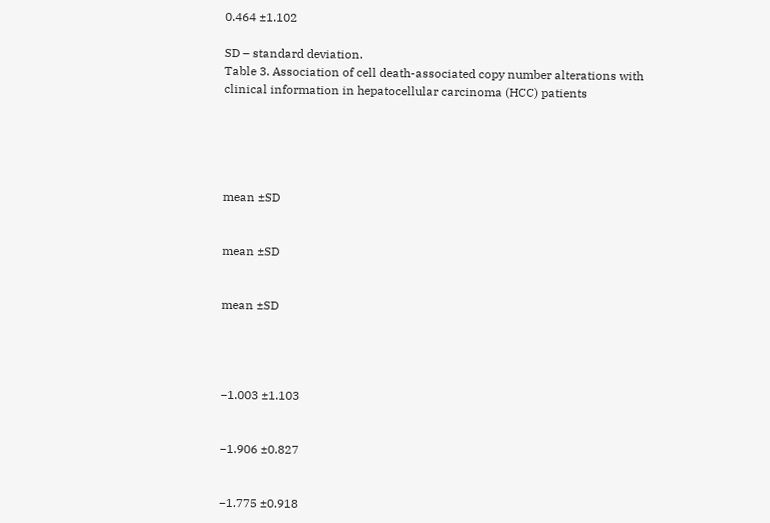0.464 ±1.102

SD – standard deviation.
Table 3. Association of cell death-associated copy number alterations with clinical information in hepatocellular carcinoma (HCC) patients





mean ±SD


mean ±SD


mean ±SD




−1.003 ±1.103


−1.906 ±0.827


−1.775 ±0.918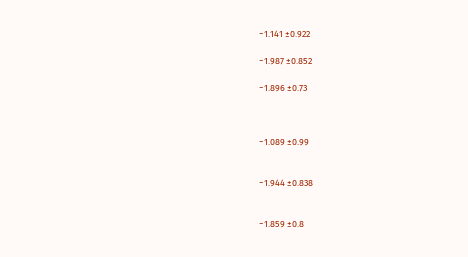−1.141 ±0.922

−1.987 ±0.852

−1.896 ±0.73



−1.089 ±0.99


−1.944 ±0.838


−1.859 ±0.8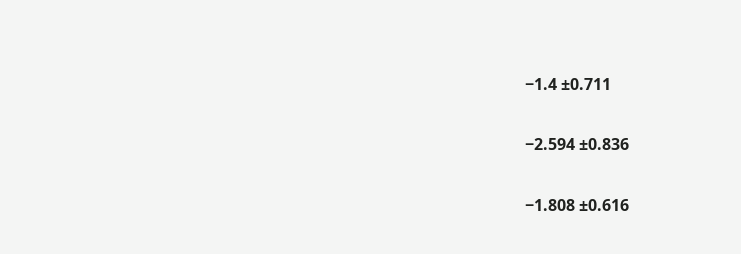−1.4 ±0.711

−2.594 ±0.836

−1.808 ±0.616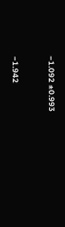−1.092 ±0.993


−1.942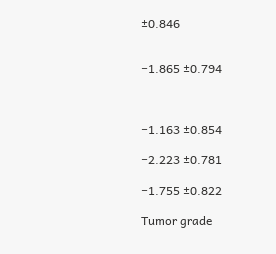±0.846


−1.865 ±0.794



−1.163 ±0.854

−2.223 ±0.781

−1.755 ±0.822

Tumor grade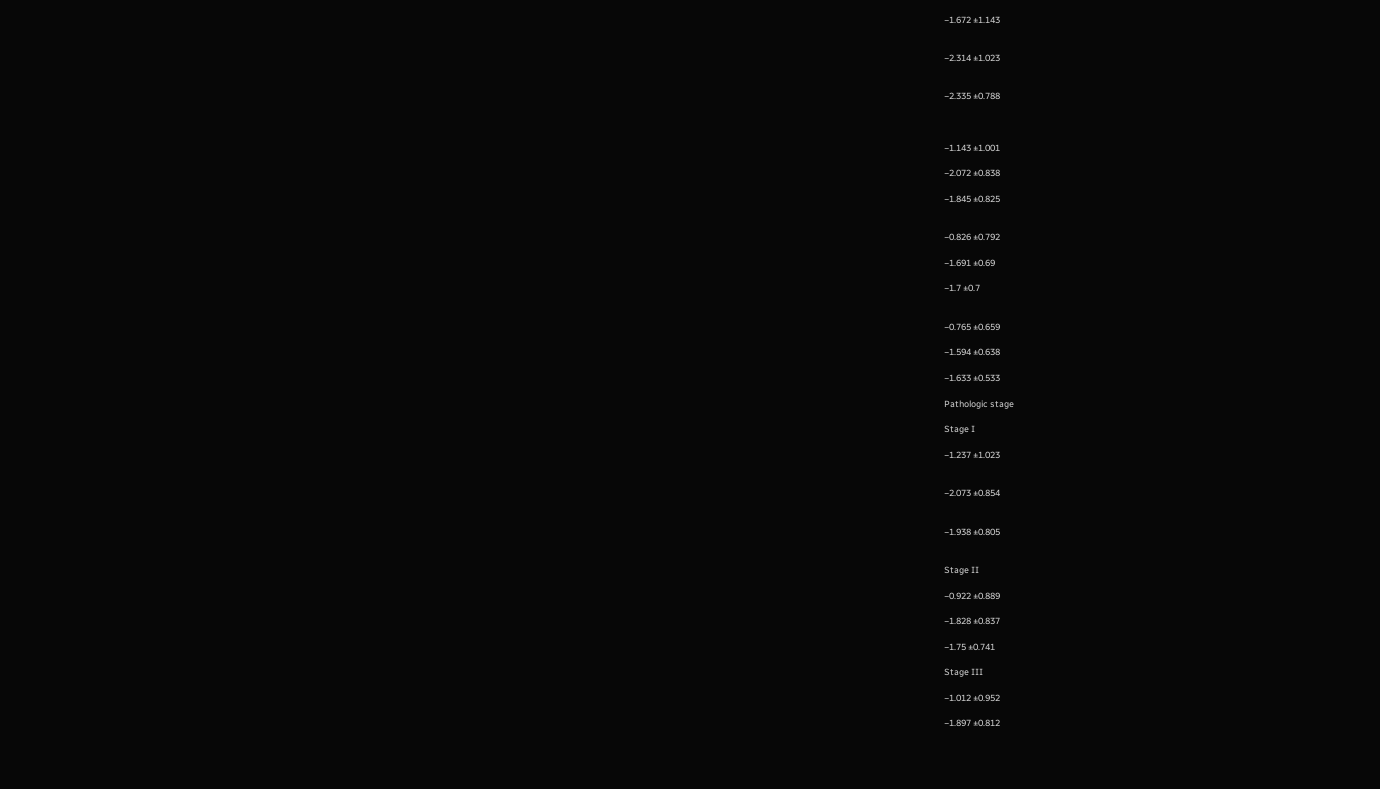−1.672 ±1.143


−2.314 ±1.023


−2.335 ±0.788



−1.143 ±1.001

−2.072 ±0.838

−1.845 ±0.825


−0.826 ±0.792

−1.691 ±0.69

−1.7 ±0.7


−0.765 ±0.659

−1.594 ±0.638

−1.633 ±0.533

Pathologic stage

Stage I

−1.237 ±1.023


−2.073 ±0.854


−1.938 ±0.805


Stage II

−0.922 ±0.889

−1.828 ±0.837

−1.75 ±0.741

Stage III

−1.012 ±0.952

−1.897 ±0.812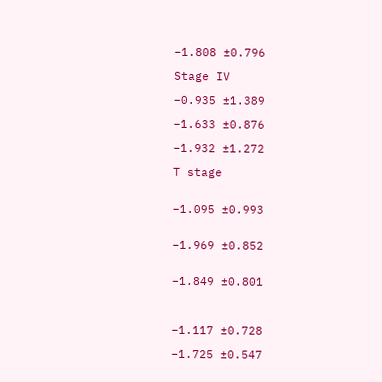−1.808 ±0.796

Stage IV

−0.935 ±1.389

−1.633 ±0.876

−1.932 ±1.272

T stage


−1.095 ±0.993


−1.969 ±0.852


−1.849 ±0.801



−1.117 ±0.728

−1.725 ±0.547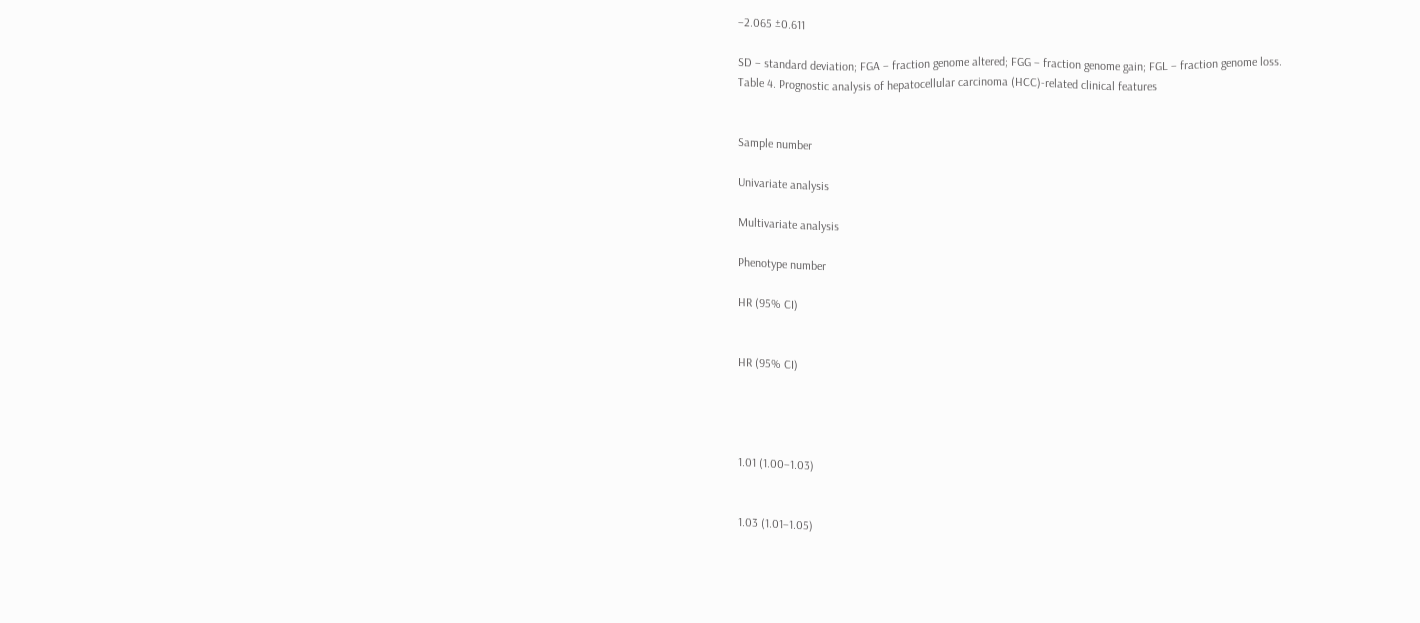−2.065 ±0.611

SD – standard deviation; FGA – fraction genome altered; FGG – fraction genome gain; FGL – fraction genome loss.
Table 4. Prognostic analysis of hepatocellular carcinoma (HCC)-related clinical features


Sample number

Univariate analysis

Multivariate analysis

Phenotype number

HR (95% CI)


HR (95% CI)




1.01 (1.00–1.03)


1.03 (1.01–1.05)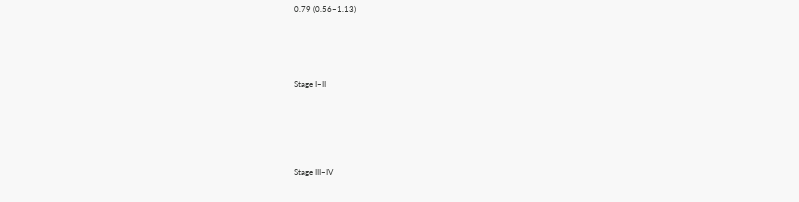0.79 (0.56–1.13)





Stage I–II






Stage III–IV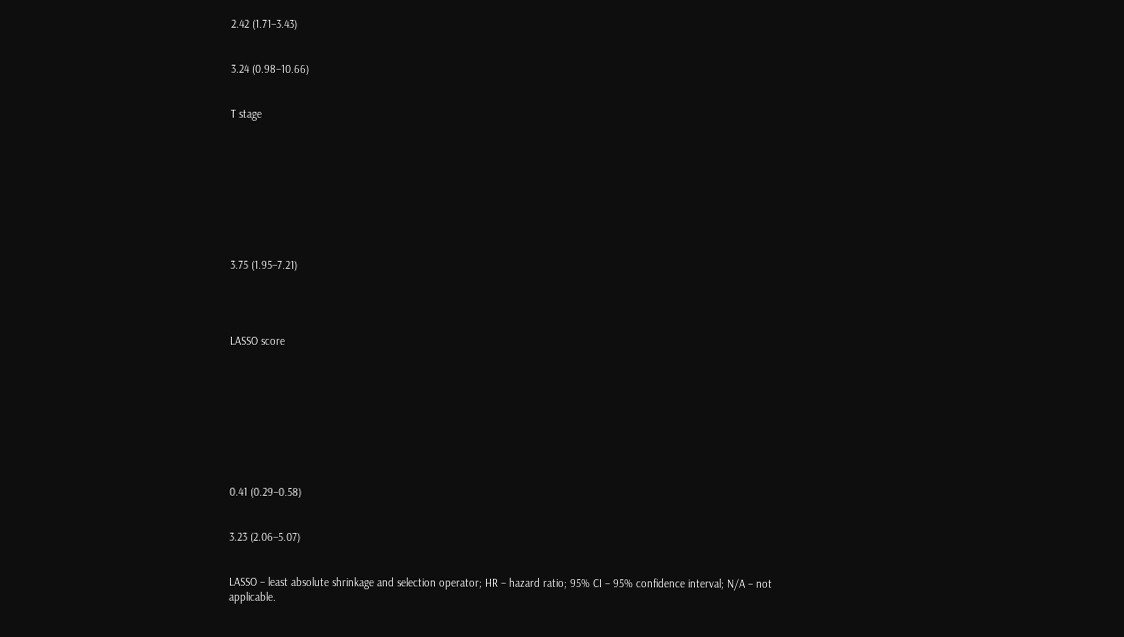2.42 (1.71–3.43)


3.24 (0.98–10.66)


T stage









3.75 (1.95–7.21)




LASSO score









0.41 (0.29–0.58)


3.23 (2.06–5.07)


LASSO – least absolute shrinkage and selection operator; HR – hazard ratio; 95% CI – 95% confidence interval; N/A – not applicable.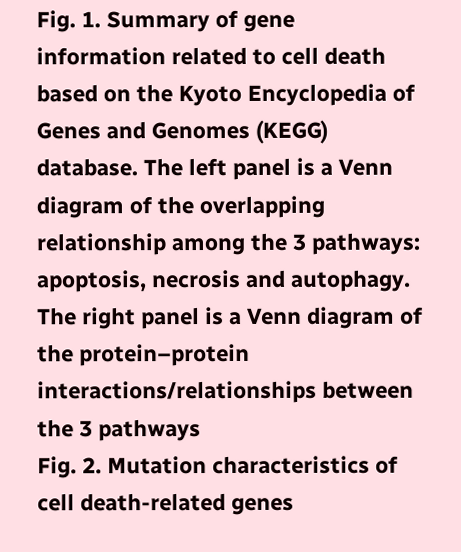Fig. 1. Summary of gene information related to cell death based on the Kyoto Encyclopedia of Genes and Genomes (KEGG) database. The left panel is a Venn diagram of the overlapping relationship among the 3 pathways: apoptosis, necrosis and autophagy. The right panel is a Venn diagram of the protein–protein interactions/relationships between the 3 pathways
Fig. 2. Mutation characteristics of cell death-related genes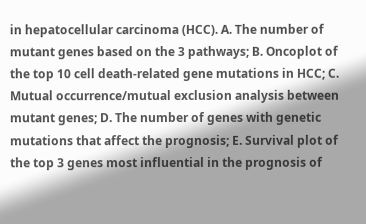in hepatocellular carcinoma (HCC). A. The number of mutant genes based on the 3 pathways; B. Oncoplot of the top 10 cell death-related gene mutations in HCC; C. Mutual occurrence/mutual exclusion analysis between mutant genes; D. The number of genes with genetic mutations that affect the prognosis; E. Survival plot of the top 3 genes most influential in the prognosis of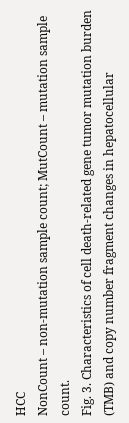HCC
NonCount – non-mutation sample count; MutCount – mutation sample count.
Fig. 3. Characteristics of cell death-related gene tumor mutation burden (TMB) and copy number fragment changes in hepatocellular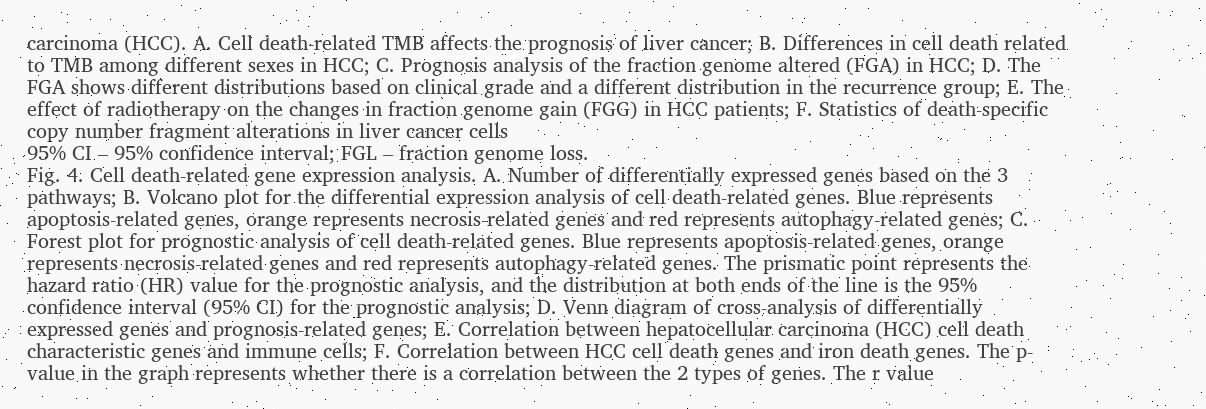carcinoma (HCC). A. Cell death-related TMB affects the prognosis of liver cancer; B. Differences in cell death related to TMB among different sexes in HCC; C. Prognosis analysis of the fraction genome altered (FGA) in HCC; D. The FGA shows different distributions based on clinical grade and a different distribution in the recurrence group; E. The effect of radiotherapy on the changes in fraction genome gain (FGG) in HCC patients; F. Statistics of death-specific copy number fragment alterations in liver cancer cells
95% CI – 95% confidence interval; FGL – fraction genome loss.
Fig. 4. Cell death-related gene expression analysis. A. Number of differentially expressed genes based on the 3 pathways; B. Volcano plot for the differential expression analysis of cell death-related genes. Blue represents apoptosis-related genes, orange represents necrosis-related genes and red represents autophagy-related genes; C. Forest plot for prognostic analysis of cell death-related genes. Blue represents apoptosis-related genes, orange represents necrosis-related genes and red represents autophagy-related genes. The prismatic point represents the hazard ratio (HR) value for the prognostic analysis, and the distribution at both ends of the line is the 95% confidence interval (95% CI) for the prognostic analysis; D. Venn diagram of cross-analysis of differentially expressed genes and prognosis-related genes; E. Correlation between hepatocellular carcinoma (HCC) cell death characteristic genes and immune cells; F. Correlation between HCC cell death genes and iron death genes. The p-value in the graph represents whether there is a correlation between the 2 types of genes. The r value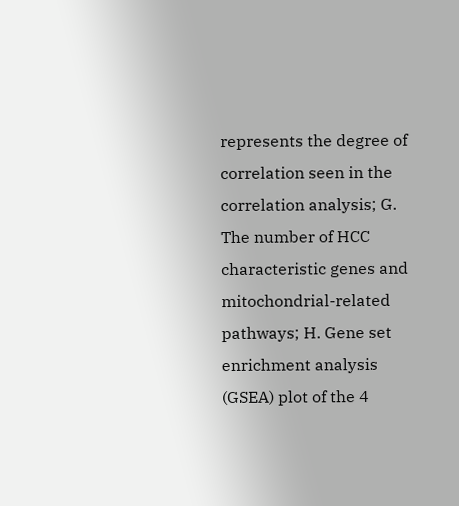represents the degree of correlation seen in the correlation analysis; G. The number of HCC characteristic genes and mitochondrial-related pathways; H. Gene set enrichment analysis (GSEA) plot of the 4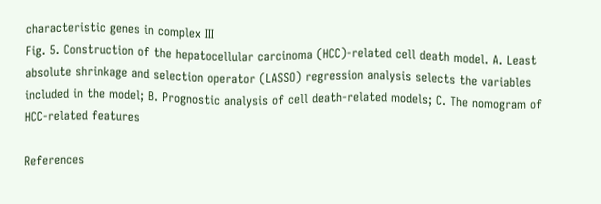characteristic genes in complex III
Fig. 5. Construction of the hepatocellular carcinoma (HCC)-related cell death model. A. Least absolute shrinkage and selection operator (LASSO) regression analysis selects the variables included in the model; B. Prognostic analysis of cell death-related models; C. The nomogram of HCC-related features

References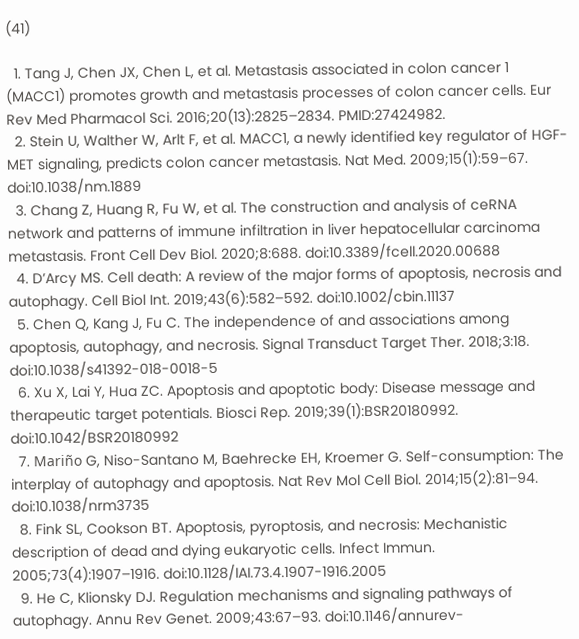(41)

  1. Tang J, Chen JX, Chen L, et al. Metastasis associated in colon cancer 1 (MACC1) promotes growth and metastasis processes of colon cancer cells. Eur Rev Med Pharmacol Sci. 2016;20(13):2825–2834. PMID:27424982.
  2. Stein U, Walther W, Arlt F, et al. MACC1, a newly identified key regulator of HGF-MET signaling, predicts colon cancer metastasis. Nat Med. 2009;15(1):59–67. doi:10.1038/nm.1889
  3. Chang Z, Huang R, Fu W, et al. The construction and analysis of ceRNA network and patterns of immune infiltration in liver hepatocellular carcinoma metastasis. Front Cell Dev Biol. 2020;8:688. doi:10.3389/fcell.2020.00688
  4. D’Arcy MS. Cell death: A review of the major forms of apoptosis, necrosis and autophagy. Cell Biol Int. 2019;43(6):582–592. doi:10.1002/cbin.11137
  5. Chen Q, Kang J, Fu C. The independence of and associations among apoptosis, autophagy, and necrosis. Signal Transduct Target Ther. 2018;3:18. doi:10.1038/s41392-018-0018-5
  6. Xu X, Lai Y, Hua ZC. Apoptosis and apoptotic body: Disease message and therapeutic target potentials. Biosci Rep. 2019;39(1):BSR20180992. doi:10.1042/BSR20180992
  7. Mariño G, Niso-Santano M, Baehrecke EH, Kroemer G. Self-consumption: The interplay of autophagy and apoptosis. Nat Rev Mol Cell Biol. 2014;15(2):81–94. doi:10.1038/nrm3735
  8. Fink SL, Cookson BT. Apoptosis, pyroptosis, and necrosis: Mechanistic description of dead and dying eukaryotic cells. Infect Immun. 2005;73(4):1907–1916. doi:10.1128/IAI.73.4.1907-1916.2005
  9. He C, Klionsky DJ. Regulation mechanisms and signaling pathways of autophagy. Annu Rev Genet. 2009;43:67–93. doi:10.1146/annurev-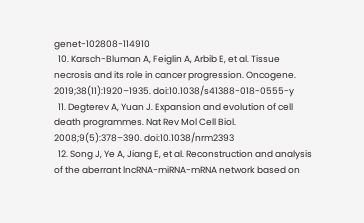genet-102808-114910
  10. Karsch-Bluman A, Feiglin A, Arbib E, et al. Tissue necrosis and its role in cancer progression. Oncogene. 2019;38(11):1920–1935. doi:10.1038/s41388-018-0555-y
  11. Degterev A, Yuan J. Expansion and evolution of cell death programmes. Nat Rev Mol Cell Biol. 2008;9(5):378–390. doi:10.1038/nrm2393
  12. Song J, Ye A, Jiang E, et al. Reconstruction and analysis of the aberrant lncRNA-miRNA-mRNA network based on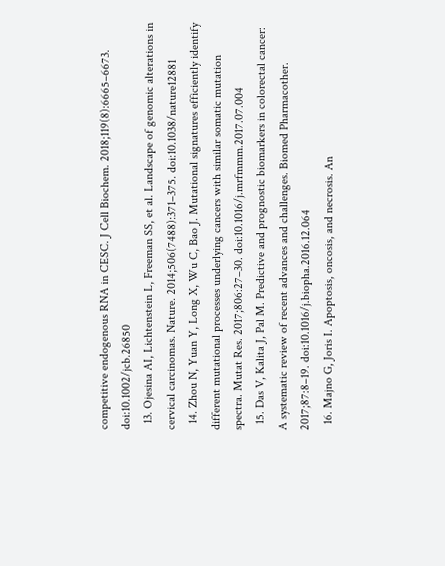competitive endogenous RNA in CESC. J Cell Biochem. 2018;119(8):6665–6673. doi:10.1002/jcb.26850
  13. Ojesina AI, Lichtenstein L, Freeman SS, et al. Landscape of genomic alterations in cervical carcinomas. Nature. 2014;506(7488):371–375. doi:10.1038/nature12881
  14. Zhou N, Yuan Y, Long X, Wu C, Bao J. Mutational signatures efficiently identify different mutational processes underlying cancers with similar somatic mutation spectra. Mutat Res. 2017;806:27–30. doi:10.1016/j.mrfmmm.2017.07.004
  15. Das V, Kalita J, Pal M. Predictive and prognostic biomarkers in colorectal cancer: A systematic review of recent advances and challenges. Biomed Pharmacother. 2017;87:8–19. doi:10.1016/j.biopha.2016.12.064
  16. Majno G, Joris I. Apoptosis, oncosis, and necrosis. An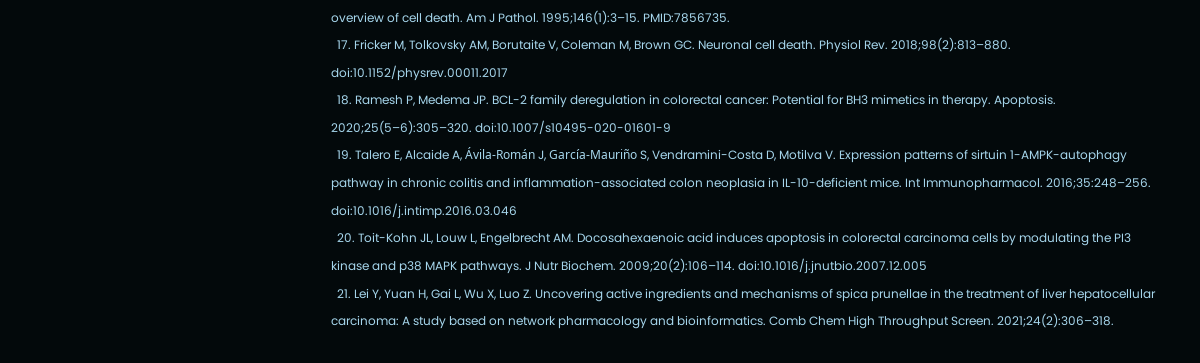overview of cell death. Am J Pathol. 1995;146(1):3–15. PMID:7856735.
  17. Fricker M, Tolkovsky AM, Borutaite V, Coleman M, Brown GC. Neuronal cell death. Physiol Rev. 2018;98(2):813–880. doi:10.1152/physrev.00011.2017
  18. Ramesh P, Medema JP. BCL-2 family deregulation in colorectal cancer: Potential for BH3 mimetics in therapy. Apoptosis. 2020;25(5–6):305–320. doi:10.1007/s10495-020-01601-9
  19. Talero E, Alcaide A, Ávila-Román J, García-Mauriño S, Vendramini-Costa D, Motilva V. Expression patterns of sirtuin 1-AMPK-autophagy pathway in chronic colitis and inflammation-associated colon neoplasia in IL-10-deficient mice. Int Immunopharmacol. 2016;35:248–256. doi:10.1016/j.intimp.2016.03.046
  20. Toit-Kohn JL, Louw L, Engelbrecht AM. Docosahexaenoic acid induces apoptosis in colorectal carcinoma cells by modulating the PI3 kinase and p38 MAPK pathways. J Nutr Biochem. 2009;20(2):106–114. doi:10.1016/j.jnutbio.2007.12.005
  21. Lei Y, Yuan H, Gai L, Wu X, Luo Z. Uncovering active ingredients and mechanisms of spica prunellae in the treatment of liver hepatocellular carcinoma: A study based on network pharmacology and bioinformatics. Comb Chem High Throughput Screen. 2021;24(2):306–318.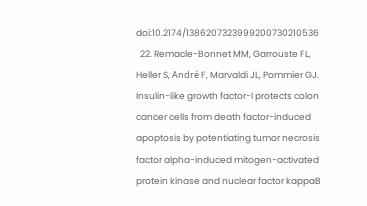doi:10.2174/1386207323999200730210536
  22. Remacle-Bonnet MM, Garrouste FL, Heller S, André F, Marvaldi JL, Pommier GJ. Insulin-like growth factor-I protects colon cancer cells from death factor-induced apoptosis by potentiating tumor necrosis factor alpha-induced mitogen-activated protein kinase and nuclear factor kappaB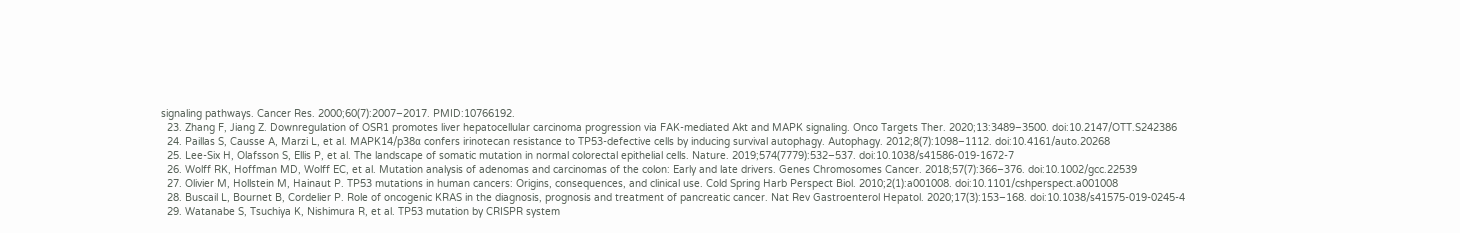signaling pathways. Cancer Res. 2000;60(7):2007–2017. PMID:10766192.
  23. Zhang F, Jiang Z. Downregulation of OSR1 promotes liver hepatocellular carcinoma progression via FAK-mediated Akt and MAPK signaling. Onco Targets Ther. 2020;13:3489–3500. doi:10.2147/OTT.S242386
  24. Paillas S, Causse A, Marzi L, et al. MAPK14/p38α confers irinotecan resistance to TP53-defective cells by inducing survival autophagy. Autophagy. 2012;8(7):1098–1112. doi:10.4161/auto.20268
  25. Lee-Six H, Olafsson S, Ellis P, et al. The landscape of somatic mutation in normal colorectal epithelial cells. Nature. 2019;574(7779):532–537. doi:10.1038/s41586-019-1672-7
  26. Wolff RK, Hoffman MD, Wolff EC, et al. Mutation analysis of adenomas and carcinomas of the colon: Early and late drivers. Genes Chromosomes Cancer. 2018;57(7):366–376. doi:10.1002/gcc.22539
  27. Olivier M, Hollstein M, Hainaut P. TP53 mutations in human cancers: Origins, consequences, and clinical use. Cold Spring Harb Perspect Biol. 2010;2(1):a001008. doi:10.1101/cshperspect.a001008
  28. Buscail L, Bournet B, Cordelier P. Role of oncogenic KRAS in the diagnosis, prognosis and treatment of pancreatic cancer. Nat Rev Gastroenterol Hepatol. 2020;17(3):153–168. doi:10.1038/s41575-019-0245-4
  29. Watanabe S, Tsuchiya K, Nishimura R, et al. TP53 mutation by CRISPR system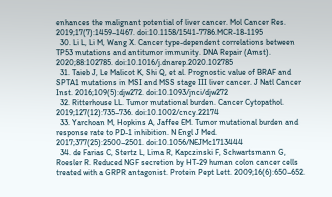enhances the malignant potential of liver cancer. Mol Cancer Res. 2019;17(7):1459–1467. doi:10.1158/1541-7786.MCR-18-1195
  30. Li L, Li M, Wang X. Cancer type-dependent correlations between TP53 mutations and antitumor immunity. DNA Repair (Amst). 2020;88:102785. doi:10.1016/j.dnarep.2020.102785
  31. Taieb J, Le Malicot K, Shi Q, et al. Prognostic value of BRAF and SPTA1 mutations in MSI and MSS stage III liver cancer. J Natl Cancer Inst. 2016;109(5):djw272. doi:10.1093/jnci/djw272
  32. Ritterhouse LL. Tumor mutational burden. Cancer Cytopathol. 2019;127(12):735–736. doi:10.1002/cncy.22174
  33. Yarchoan M, Hopkins A, Jaffee EM. Tumor mutational burden and response rate to PD-1 inhibition. N Engl J Med. 2017;377(25):2500–2501. doi:10.1056/NEJMc1713444
  34. de Farias C, Stertz L, Lima R, Kapczinski F, Schwartsmann G, Roesler R. Reduced NGF secretion by HT-29 human colon cancer cells treated with a GRPR antagonist. Protein Pept Lett. 2009;16(6):650–652.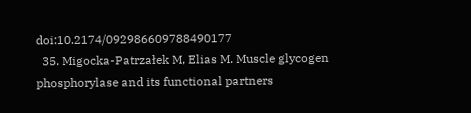doi:10.2174/092986609788490177
  35. Migocka-Patrzałek M, Elias M. Muscle glycogen phosphorylase and its functional partners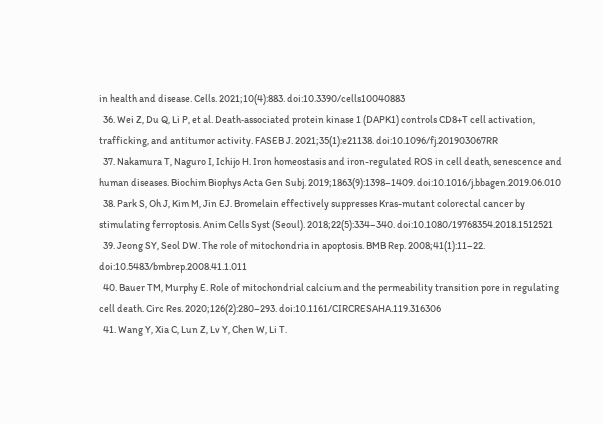in health and disease. Cells. 2021;10(4):883. doi:10.3390/cells10040883
  36. Wei Z, Du Q, Li P, et al. Death‐associated protein kinase 1 (DAPK1) controls CD8+T cell activation, trafficking, and antitumor activity. FASEB J. 2021;35(1):e21138. doi:10.1096/fj.201903067RR
  37. Nakamura T, Naguro I, Ichijo H. Iron homeostasis and iron-regulated ROS in cell death, senescence and human diseases. Biochim Biophys Acta Gen Subj. 2019;1863(9):1398–1409. doi:10.1016/j.bbagen.2019.06.010
  38. Park S, Oh J, Kim M, Jin EJ. Bromelain effectively suppresses Kras-mutant colorectal cancer by stimulating ferroptosis. Anim Cells Syst (Seoul). 2018;22(5):334–340. doi:10.1080/19768354.2018.1512521
  39. Jeong SY, Seol DW. The role of mitochondria in apoptosis. BMB Rep. 2008;41(1):11–22. doi:10.5483/bmbrep.2008.41.1.011
  40. Bauer TM, Murphy E. Role of mitochondrial calcium and the permeability transition pore in regulating cell death. Circ Res. 2020;126(2):280–293. doi:10.1161/CIRCRESAHA.119.316306
  41. Wang Y, Xia C, Lun Z, Lv Y, Chen W, Li T.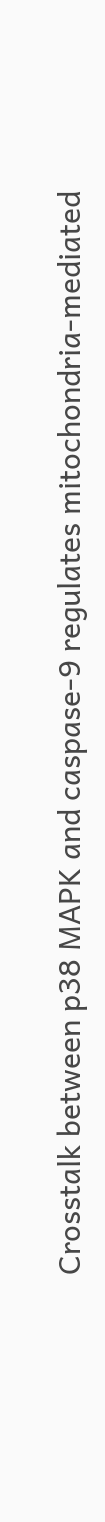Crosstalk between p38 MAPK and caspase-9 regulates mitochondria-mediated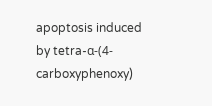apoptosis induced by tetra-α-(4-carboxyphenoxy)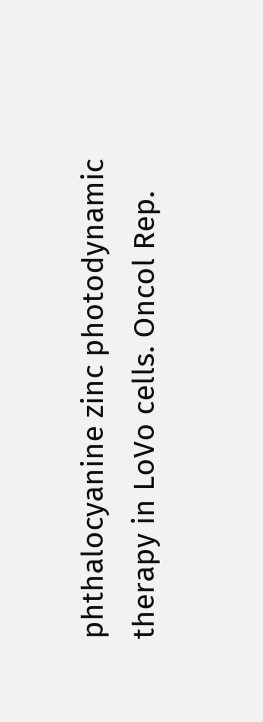phthalocyanine zinc photodynamic therapy in LoVo cells. Oncol Rep.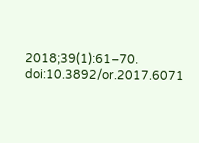2018;39(1):61–70. doi:10.3892/or.2017.6071